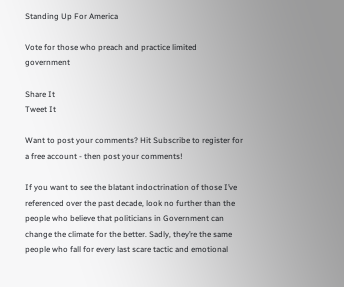Standing Up For America

Vote for those who preach and practice limited government

Share It
Tweet It

Want to post your comments? Hit Subscribe to register for a free account - then post your comments!

If you want to see the blatant indoctrination of those I’ve referenced over the past decade, look no further than the people who believe that politicians in Government can change the climate for the better. Sadly, they’re the same people who fall for every last scare tactic and emotional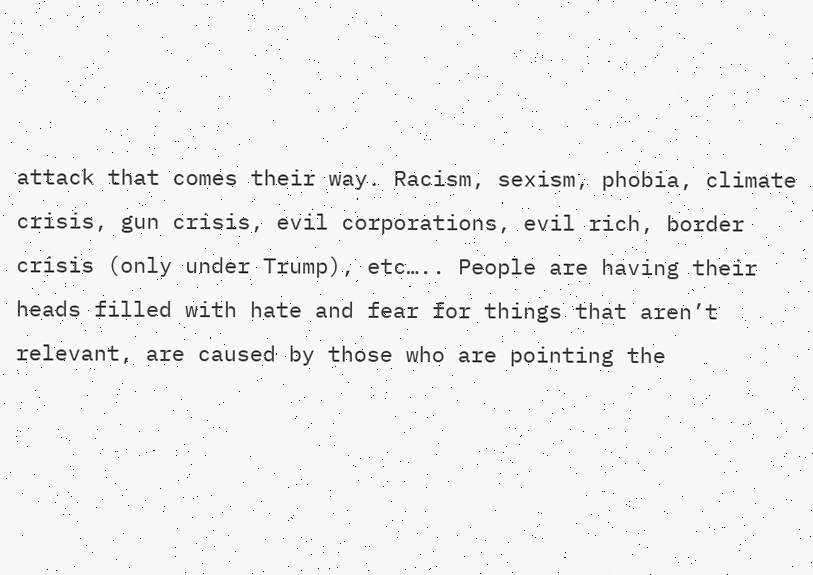attack that comes their way. Racism, sexism, phobia, climate crisis, gun crisis, evil corporations, evil rich, border crisis (only under Trump), etc….. People are having their heads filled with hate and fear for things that aren’t relevant, are caused by those who are pointing the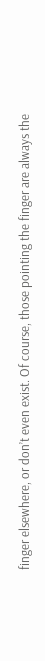finger elsewhere, or don’t even exist. Of course, those pointing the finger are always the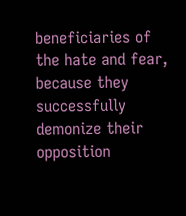beneficiaries of the hate and fear, because they successfully demonize their opposition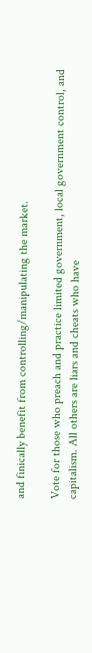and finically benefit from controlling/manipulating the market.

Vote for those who preach and practice limited government, local government control, and capitalism. All others are liars and cheats who have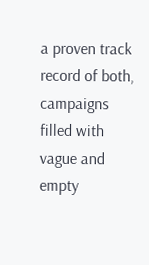a proven track record of both, campaigns filled with vague and empty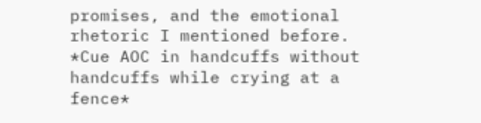promises, and the emotional rhetoric I mentioned before. *Cue AOC in handcuffs without handcuffs while crying at a fence*